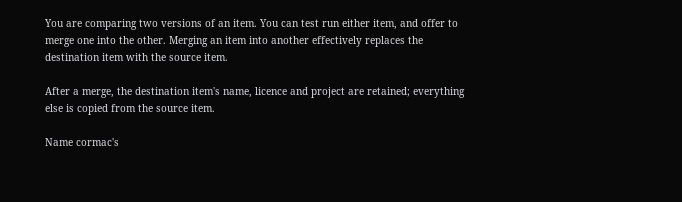You are comparing two versions of an item. You can test run either item, and offer to merge one into the other. Merging an item into another effectively replaces the destination item with the source item.

After a merge, the destination item's name, licence and project are retained; everything else is copied from the source item.

Name cormac's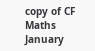copy of CF Maths January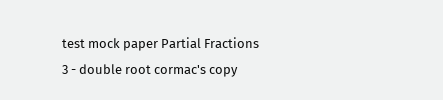test mock paper Partial Fractions 3 - double root cormac's copy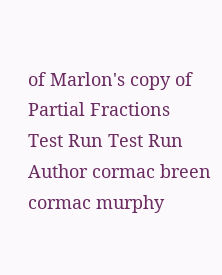of Marlon's copy of Partial Fractions
Test Run Test Run
Author cormac breen cormac murphy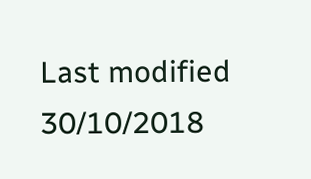Last modified 30/10/2018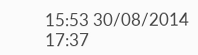15:53 30/08/2014 17:37